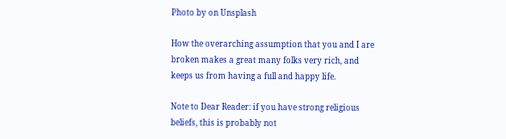Photo by on Unsplash

How the overarching assumption that you and I are broken makes a great many folks very rich, and keeps us from having a full and happy life.

Note to Dear Reader: if you have strong religious beliefs, this is probably not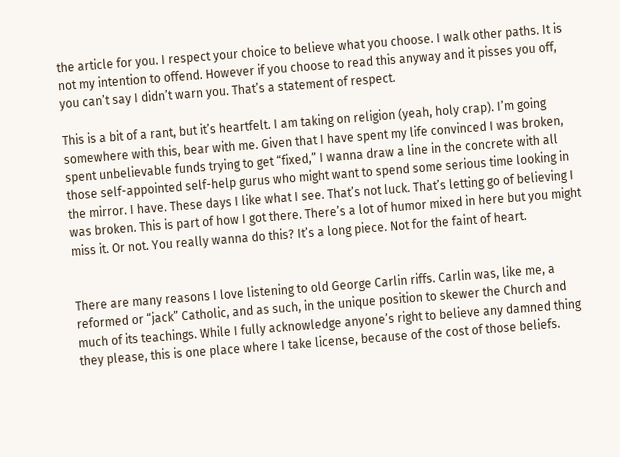the article for you. I respect your choice to believe what you choose. I walk other paths. It is not my intention to offend. However if you choose to read this anyway and it pisses you off, you can’t say I didn’t warn you. That’s a statement of respect.

This is a bit of a rant, but it’s heartfelt. I am taking on religion (yeah, holy crap). I’m going somewhere with this, bear with me. Given that I have spent my life convinced I was broken, spent unbelievable funds trying to get “fixed,” I wanna draw a line in the concrete with all those self-appointed self-help gurus who might want to spend some serious time looking in the mirror. I have. These days I like what I see. That’s not luck. That’s letting go of believing I was broken. This is part of how I got there. There’s a lot of humor mixed in here but you might miss it. Or not. You really wanna do this? It’s a long piece. Not for the faint of heart.


There are many reasons I love listening to old George Carlin riffs. Carlin was, like me, a reformed or “jack” Catholic, and as such, in the unique position to skewer the Church and much of its teachings. While I fully acknowledge anyone’s right to believe any damned thing they please, this is one place where I take license, because of the cost of those beliefs.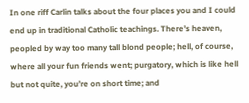In one riff Carlin talks about the four places you and I could end up in traditional Catholic teachings. There’s heaven, peopled by way too many tall blond people; hell, of course, where all your fun friends went; purgatory, which is like hell but not quite, you’re on short time; and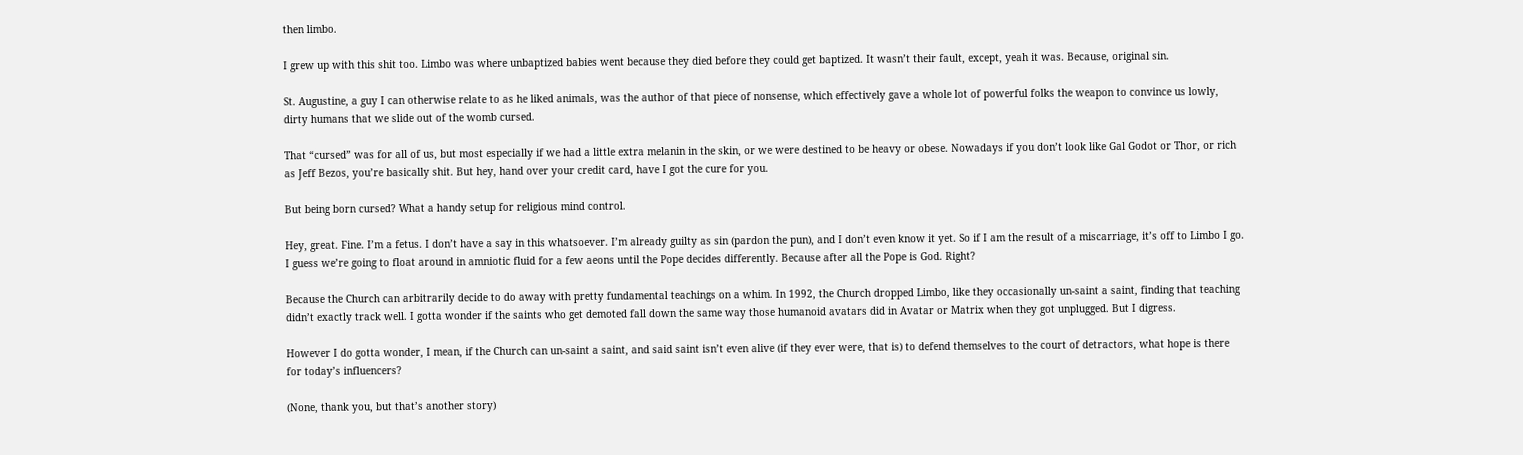then limbo.

I grew up with this shit too. Limbo was where unbaptized babies went because they died before they could get baptized. It wasn’t their fault, except, yeah it was. Because, original sin.

St. Augustine, a guy I can otherwise relate to as he liked animals, was the author of that piece of nonsense, which effectively gave a whole lot of powerful folks the weapon to convince us lowly, dirty humans that we slide out of the womb cursed.

That “cursed” was for all of us, but most especially if we had a little extra melanin in the skin, or we were destined to be heavy or obese. Nowadays if you don’t look like Gal Godot or Thor, or rich as Jeff Bezos, you’re basically shit. But hey, hand over your credit card, have I got the cure for you.

But being born cursed? What a handy setup for religious mind control.

Hey, great. Fine. I’m a fetus. I don’t have a say in this whatsoever. I’m already guilty as sin (pardon the pun), and I don’t even know it yet. So if I am the result of a miscarriage, it’s off to Limbo I go. I guess we’re going to float around in amniotic fluid for a few aeons until the Pope decides differently. Because after all the Pope is God. Right?

Because the Church can arbitrarily decide to do away with pretty fundamental teachings on a whim. In 1992, the Church dropped Limbo, like they occasionally un-saint a saint, finding that teaching didn’t exactly track well. I gotta wonder if the saints who get demoted fall down the same way those humanoid avatars did in Avatar or Matrix when they got unplugged. But I digress.

However I do gotta wonder, I mean, if the Church can un-saint a saint, and said saint isn’t even alive (if they ever were, that is) to defend themselves to the court of detractors, what hope is there for today’s influencers?

(None, thank you, but that’s another story)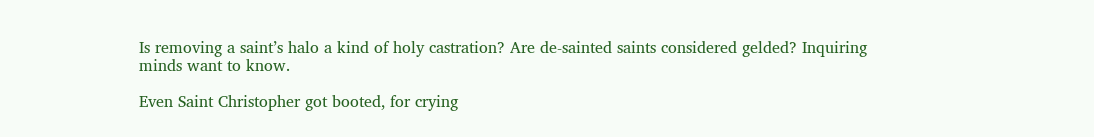Is removing a saint’s halo a kind of holy castration? Are de-sainted saints considered gelded? Inquiring minds want to know.

Even Saint Christopher got booted, for crying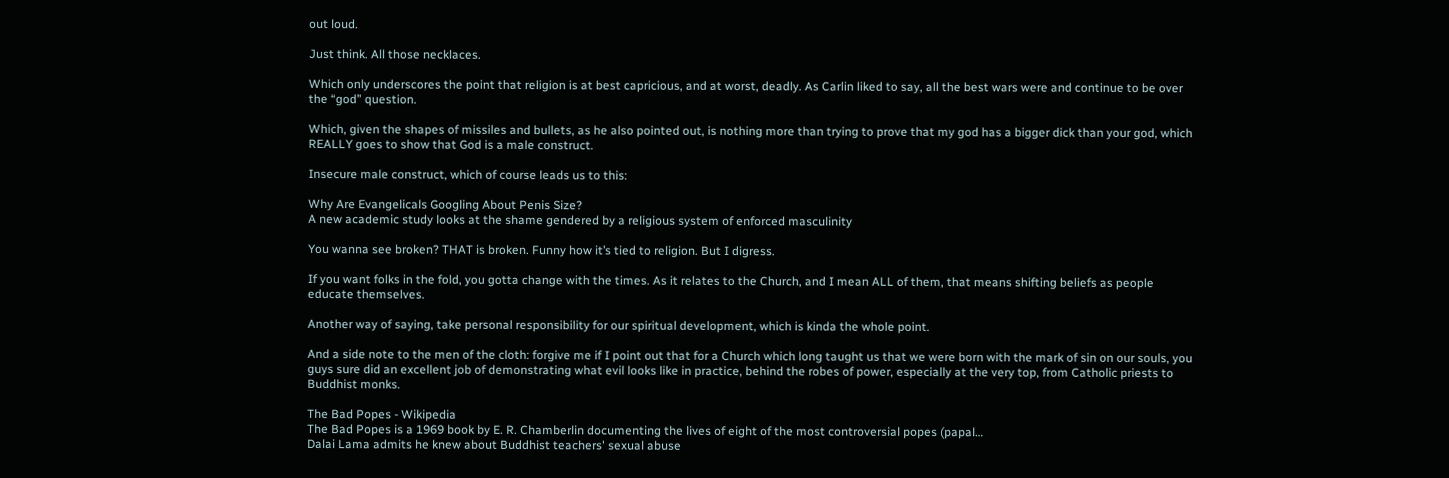out loud.

Just think. All those necklaces.

Which only underscores the point that religion is at best capricious, and at worst, deadly. As Carlin liked to say, all the best wars were and continue to be over the “god” question.

Which, given the shapes of missiles and bullets, as he also pointed out, is nothing more than trying to prove that my god has a bigger dick than your god, which REALLY goes to show that God is a male construct.

Insecure male construct, which of course leads us to this:

Why Are Evangelicals Googling About Penis Size?
A new academic study looks at the shame gendered by a religious system of enforced masculinity

You wanna see broken? THAT is broken. Funny how it’s tied to religion. But I digress.

If you want folks in the fold, you gotta change with the times. As it relates to the Church, and I mean ALL of them, that means shifting beliefs as people educate themselves.

Another way of saying, take personal responsibility for our spiritual development, which is kinda the whole point.

And a side note to the men of the cloth: forgive me if I point out that for a Church which long taught us that we were born with the mark of sin on our souls, you guys sure did an excellent job of demonstrating what evil looks like in practice, behind the robes of power, especially at the very top, from Catholic priests to Buddhist monks.

The Bad Popes - Wikipedia
The Bad Popes is a 1969 book by E. R. Chamberlin documenting the lives of eight of the most controversial popes (papal…
Dalai Lama admits he knew about Buddhist teachers' sexual abuse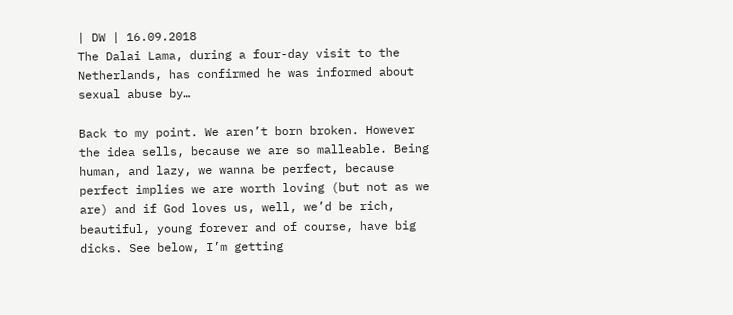| DW | 16.09.2018
The Dalai Lama, during a four-day visit to the Netherlands, has confirmed he was informed about sexual abuse by…

Back to my point. We aren’t born broken. However the idea sells, because we are so malleable. Being human, and lazy, we wanna be perfect, because perfect implies we are worth loving (but not as we are) and if God loves us, well, we’d be rich, beautiful, young forever and of course, have big dicks. See below, I’m getting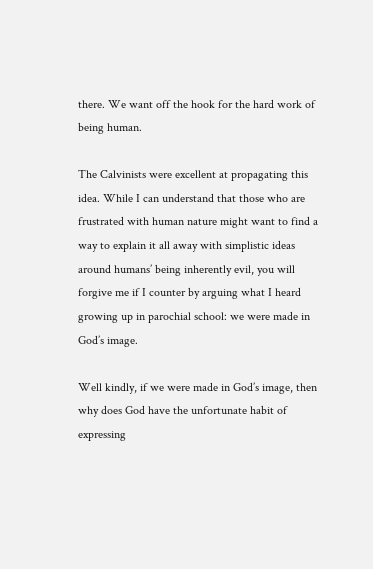there. We want off the hook for the hard work of being human.

The Calvinists were excellent at propagating this idea. While I can understand that those who are frustrated with human nature might want to find a way to explain it all away with simplistic ideas around humans’ being inherently evil, you will forgive me if I counter by arguing what I heard growing up in parochial school: we were made in God’s image.

Well kindly, if we were made in God’s image, then why does God have the unfortunate habit of expressing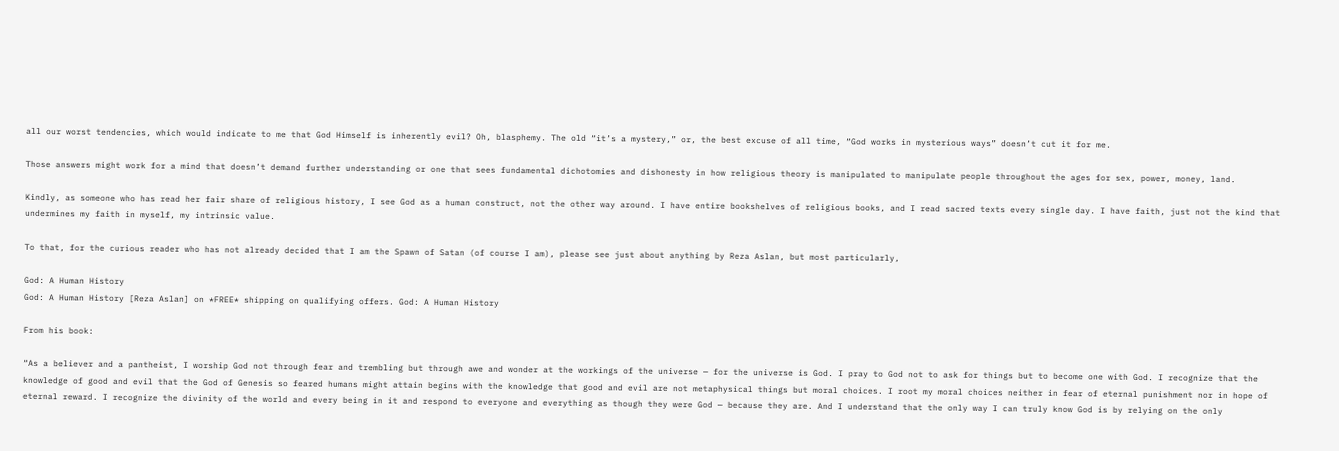all our worst tendencies, which would indicate to me that God Himself is inherently evil? Oh, blasphemy. The old “it’s a mystery,” or, the best excuse of all time, “God works in mysterious ways” doesn’t cut it for me.

Those answers might work for a mind that doesn’t demand further understanding or one that sees fundamental dichotomies and dishonesty in how religious theory is manipulated to manipulate people throughout the ages for sex, power, money, land.

Kindly, as someone who has read her fair share of religious history, I see God as a human construct, not the other way around. I have entire bookshelves of religious books, and I read sacred texts every single day. I have faith, just not the kind that undermines my faith in myself, my intrinsic value.

To that, for the curious reader who has not already decided that I am the Spawn of Satan (of course I am), please see just about anything by Reza Aslan, but most particularly,

God: A Human History
God: A Human History [Reza Aslan] on *FREE* shipping on qualifying offers. God: A Human History

From his book:

“As a believer and a pantheist, I worship God not through fear and trembling but through awe and wonder at the workings of the universe — for the universe is God. I pray to God not to ask for things but to become one with God. I recognize that the knowledge of good and evil that the God of Genesis so feared humans might attain begins with the knowledge that good and evil are not metaphysical things but moral choices. I root my moral choices neither in fear of eternal punishment nor in hope of eternal reward. I recognize the divinity of the world and every being in it and respond to everyone and everything as though they were God — because they are. And I understand that the only way I can truly know God is by relying on the only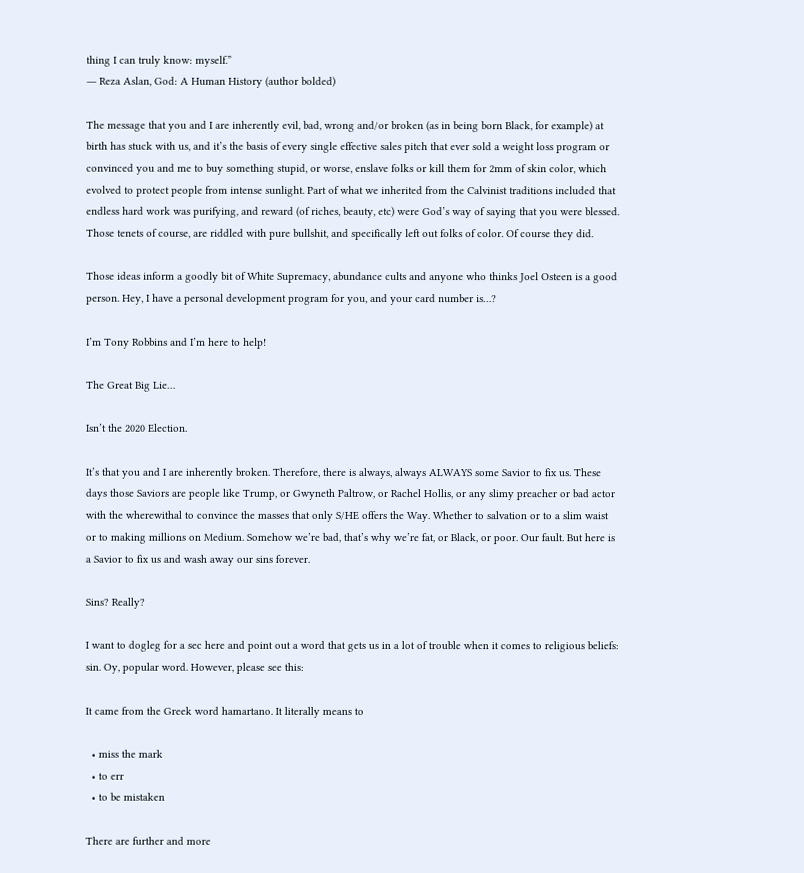thing I can truly know: myself.”
― Reza Aslan, God: A Human History (author bolded)

The message that you and I are inherently evil, bad, wrong and/or broken (as in being born Black, for example) at birth has stuck with us, and it’s the basis of every single effective sales pitch that ever sold a weight loss program or convinced you and me to buy something stupid, or worse, enslave folks or kill them for 2mm of skin color, which evolved to protect people from intense sunlight. Part of what we inherited from the Calvinist traditions included that endless hard work was purifying, and reward (of riches, beauty, etc) were God’s way of saying that you were blessed. Those tenets of course, are riddled with pure bullshit, and specifically left out folks of color. Of course they did.

Those ideas inform a goodly bit of White Supremacy, abundance cults and anyone who thinks Joel Osteen is a good person. Hey, I have a personal development program for you, and your card number is…?

I’m Tony Robbins and I’m here to help!

The Great Big Lie…

Isn’t the 2020 Election.

It’s that you and I are inherently broken. Therefore, there is always, always ALWAYS some Savior to fix us. These days those Saviors are people like Trump, or Gwyneth Paltrow, or Rachel Hollis, or any slimy preacher or bad actor with the wherewithal to convince the masses that only S/HE offers the Way. Whether to salvation or to a slim waist or to making millions on Medium. Somehow we’re bad, that’s why we’re fat, or Black, or poor. Our fault. But here is a Savior to fix us and wash away our sins forever.

Sins? Really?

I want to dogleg for a sec here and point out a word that gets us in a lot of trouble when it comes to religious beliefs: sin. Oy, popular word. However, please see this:

It came from the Greek word hamartano. It literally means to

  • miss the mark
  • to err
  • to be mistaken

There are further and more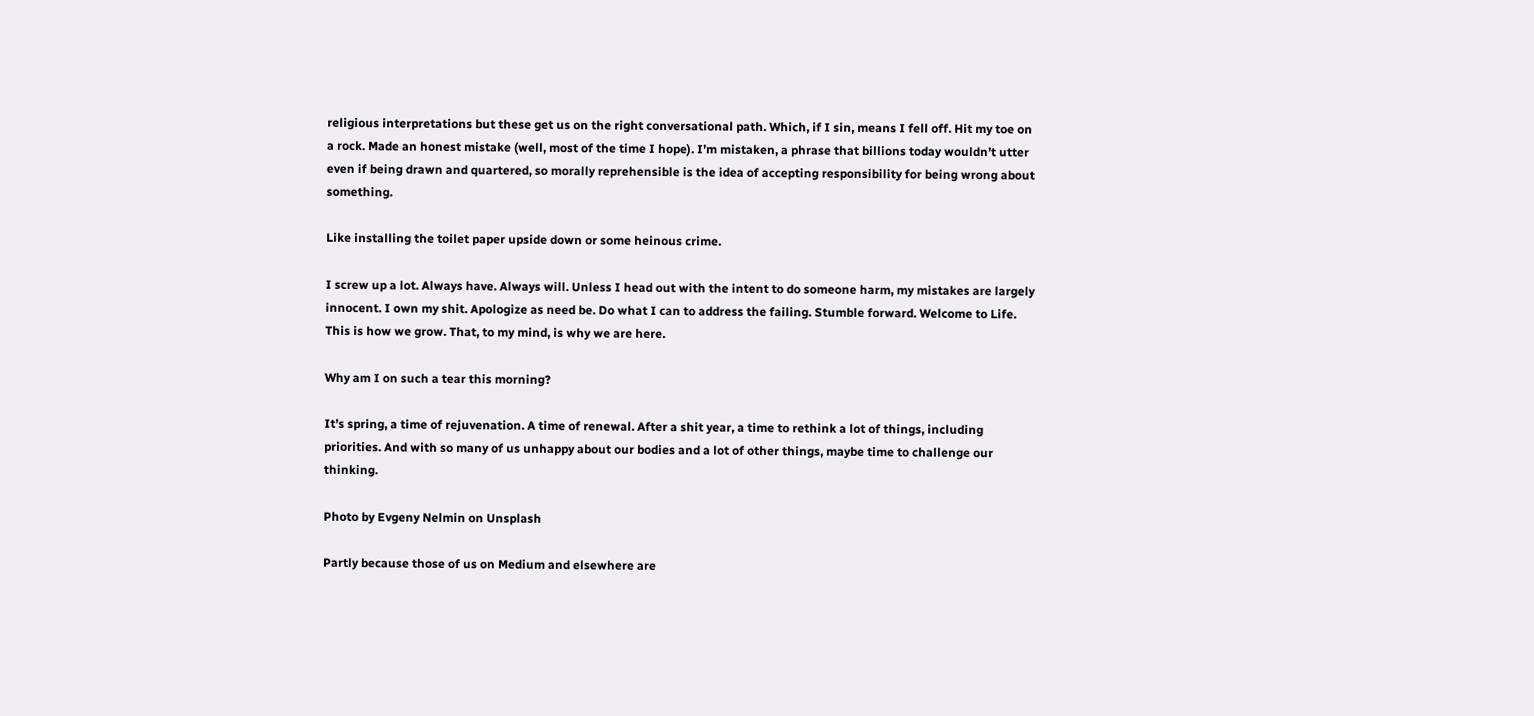religious interpretations but these get us on the right conversational path. Which, if I sin, means I fell off. Hit my toe on a rock. Made an honest mistake (well, most of the time I hope). I’m mistaken, a phrase that billions today wouldn’t utter even if being drawn and quartered, so morally reprehensible is the idea of accepting responsibility for being wrong about something.

Like installing the toilet paper upside down or some heinous crime.

I screw up a lot. Always have. Always will. Unless I head out with the intent to do someone harm, my mistakes are largely innocent. I own my shit. Apologize as need be. Do what I can to address the failing. Stumble forward. Welcome to Life. This is how we grow. That, to my mind, is why we are here.

Why am I on such a tear this morning?

It’s spring, a time of rejuvenation. A time of renewal. After a shit year, a time to rethink a lot of things, including priorities. And with so many of us unhappy about our bodies and a lot of other things, maybe time to challenge our thinking.

Photo by Evgeny Nelmin on Unsplash

Partly because those of us on Medium and elsewhere are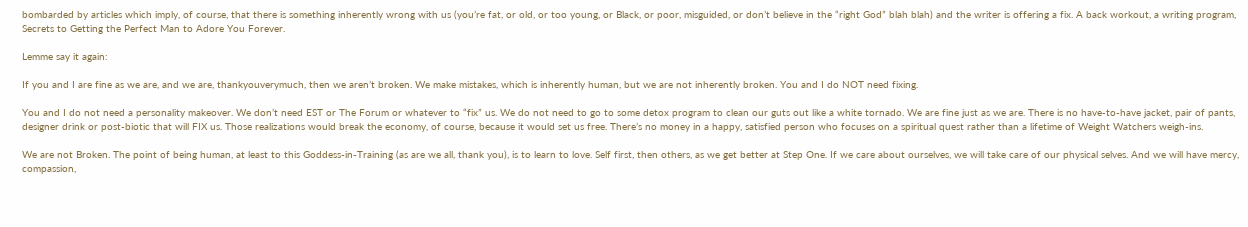bombarded by articles which imply, of course, that there is something inherently wrong with us (you’re fat, or old, or too young, or Black, or poor, misguided, or don’t believe in the “right God” blah blah) and the writer is offering a fix. A back workout, a writing program, Secrets to Getting the Perfect Man to Adore You Forever.

Lemme say it again:

If you and I are fine as we are, and we are, thankyouverymuch, then we aren’t broken. We make mistakes, which is inherently human, but we are not inherently broken. You and I do NOT need fixing.

You and I do not need a personality makeover. We don’t need EST or The Forum or whatever to “fix” us. We do not need to go to some detox program to clean our guts out like a white tornado. We are fine just as we are. There is no have-to-have jacket, pair of pants, designer drink or post-biotic that will FIX us. Those realizations would break the economy, of course, because it would set us free. There’s no money in a happy, satisfied person who focuses on a spiritual quest rather than a lifetime of Weight Watchers weigh-ins.

We are not Broken. The point of being human, at least to this Goddess-in-Training (as are we all, thank you), is to learn to love. Self first, then others, as we get better at Step One. If we care about ourselves, we will take care of our physical selves. And we will have mercy, compassion,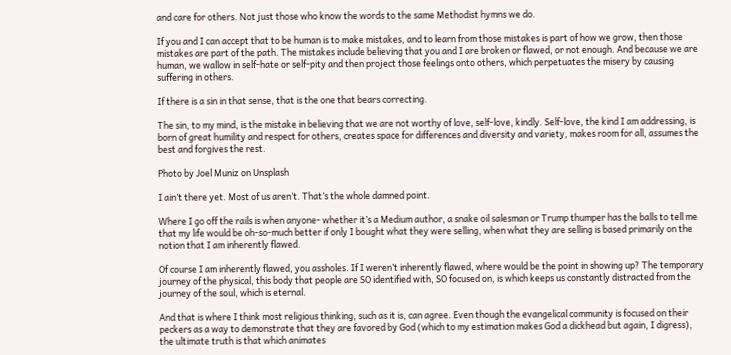and care for others. Not just those who know the words to the same Methodist hymns we do.

If you and I can accept that to be human is to make mistakes, and to learn from those mistakes is part of how we grow, then those mistakes are part of the path. The mistakes include believing that you and I are broken or flawed, or not enough. And because we are human, we wallow in self-hate or self-pity and then project those feelings onto others, which perpetuates the misery by causing suffering in others.

If there is a sin in that sense, that is the one that bears correcting.

The sin, to my mind, is the mistake in believing that we are not worthy of love, self-love, kindly. Self-love, the kind I am addressing, is born of great humility and respect for others, creates space for differences and diversity and variety, makes room for all, assumes the best and forgives the rest.

Photo by Joel Muniz on Unsplash

I ain’t there yet. Most of us aren’t. That’s the whole damned point.

Where I go off the rails is when anyone- whether it’s a Medium author, a snake oil salesman or Trump thumper has the balls to tell me that my life would be oh-so-much better if only I bought what they were selling, when what they are selling is based primarily on the notion that I am inherently flawed.

Of course I am inherently flawed, you assholes. If I weren’t inherently flawed, where would be the point in showing up? The temporary journey of the physical, this body that people are SO identified with, SO focused on, is which keeps us constantly distracted from the journey of the soul, which is eternal.

And that is where I think most religious thinking, such as it is, can agree. Even though the evangelical community is focused on their peckers as a way to demonstrate that they are favored by God (which to my estimation makes God a dickhead but again, I digress), the ultimate truth is that which animates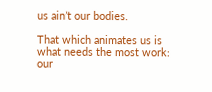us ain’t our bodies.

That which animates us is what needs the most work: our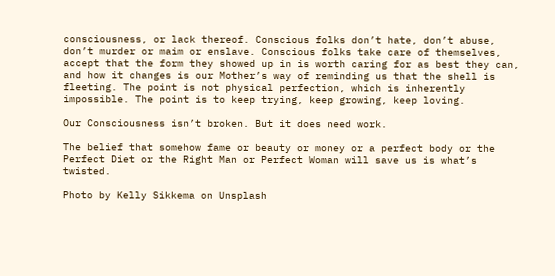consciousness, or lack thereof. Conscious folks don’t hate, don’t abuse, don’t murder or maim or enslave. Conscious folks take care of themselves, accept that the form they showed up in is worth caring for as best they can, and how it changes is our Mother’s way of reminding us that the shell is fleeting. The point is not physical perfection, which is inherently impossible. The point is to keep trying, keep growing, keep loving.

Our Consciousness isn’t broken. But it does need work.

The belief that somehow fame or beauty or money or a perfect body or the Perfect Diet or the Right Man or Perfect Woman will save us is what’s twisted.

Photo by Kelly Sikkema on Unsplash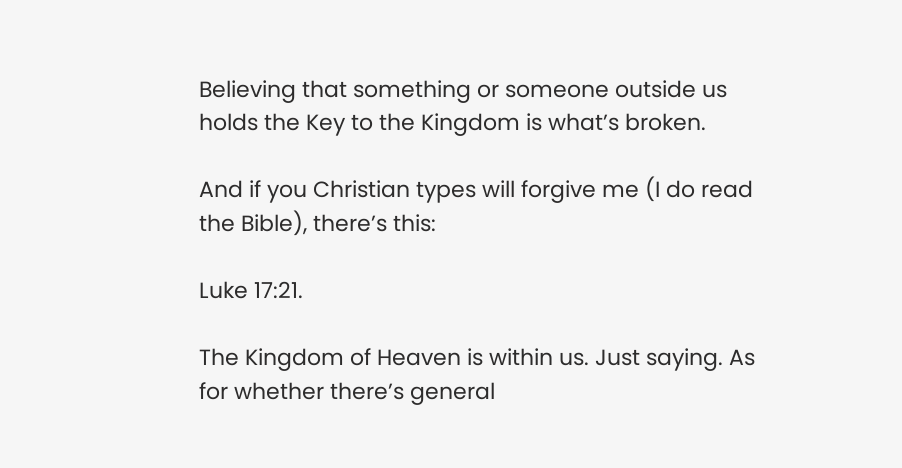Believing that something or someone outside us holds the Key to the Kingdom is what’s broken.

And if you Christian types will forgive me (I do read the Bible), there’s this:

Luke 17:21.

The Kingdom of Heaven is within us. Just saying. As for whether there’s general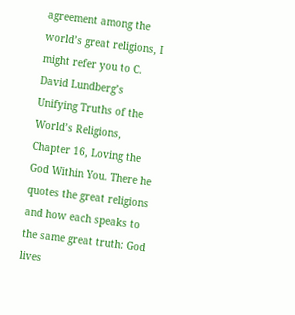agreement among the world’s great religions, I might refer you to C. David Lundberg’s Unifying Truths of the World’s Religions, Chapter 16, Loving the God Within You. There he quotes the great religions and how each speaks to the same great truth: God lives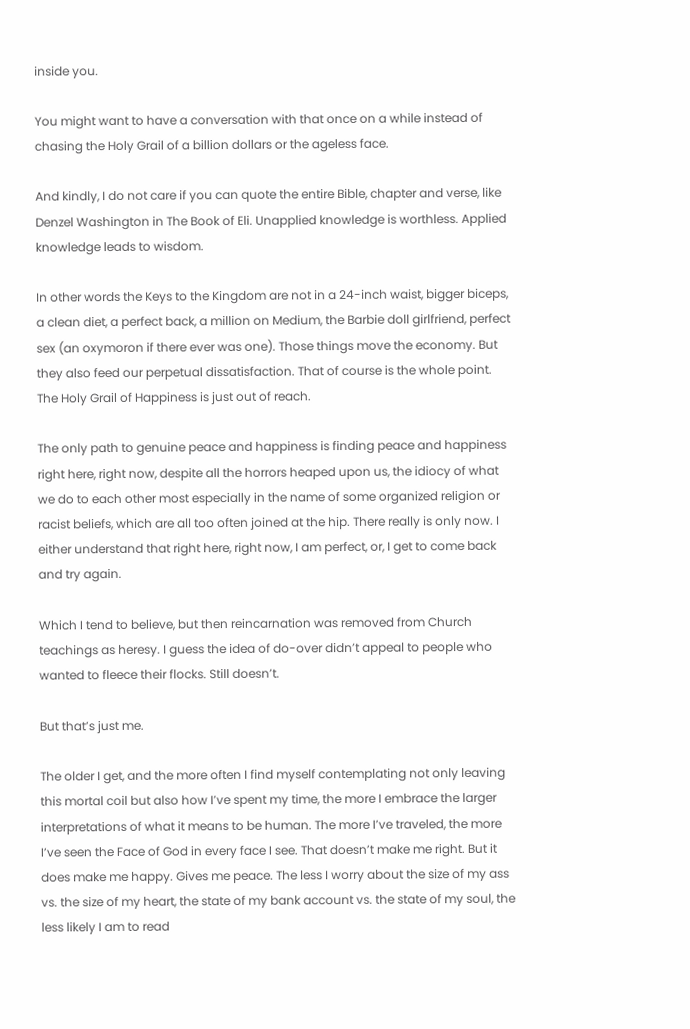inside you.

You might want to have a conversation with that once on a while instead of chasing the Holy Grail of a billion dollars or the ageless face.

And kindly, I do not care if you can quote the entire Bible, chapter and verse, like Denzel Washington in The Book of Eli. Unapplied knowledge is worthless. Applied knowledge leads to wisdom.

In other words the Keys to the Kingdom are not in a 24-inch waist, bigger biceps, a clean diet, a perfect back, a million on Medium, the Barbie doll girlfriend, perfect sex (an oxymoron if there ever was one). Those things move the economy. But they also feed our perpetual dissatisfaction. That of course is the whole point. The Holy Grail of Happiness is just out of reach.

The only path to genuine peace and happiness is finding peace and happiness right here, right now, despite all the horrors heaped upon us, the idiocy of what we do to each other most especially in the name of some organized religion or racist beliefs, which are all too often joined at the hip. There really is only now. I either understand that right here, right now, I am perfect, or, I get to come back and try again.

Which I tend to believe, but then reincarnation was removed from Church teachings as heresy. I guess the idea of do-over didn’t appeal to people who wanted to fleece their flocks. Still doesn’t.

But that’s just me.

The older I get, and the more often I find myself contemplating not only leaving this mortal coil but also how I’ve spent my time, the more I embrace the larger interpretations of what it means to be human. The more I’ve traveled, the more I’ve seen the Face of God in every face I see. That doesn’t make me right. But it does make me happy. Gives me peace. The less I worry about the size of my ass vs. the size of my heart, the state of my bank account vs. the state of my soul, the less likely I am to read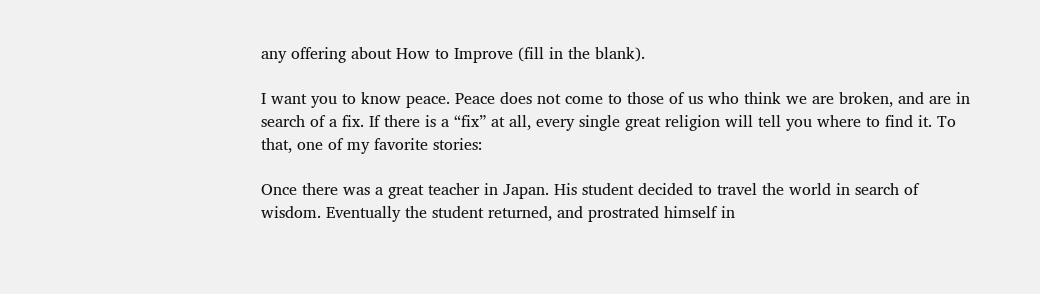any offering about How to Improve (fill in the blank).

I want you to know peace. Peace does not come to those of us who think we are broken, and are in search of a fix. If there is a “fix” at all, every single great religion will tell you where to find it. To that, one of my favorite stories:

Once there was a great teacher in Japan. His student decided to travel the world in search of wisdom. Eventually the student returned, and prostrated himself in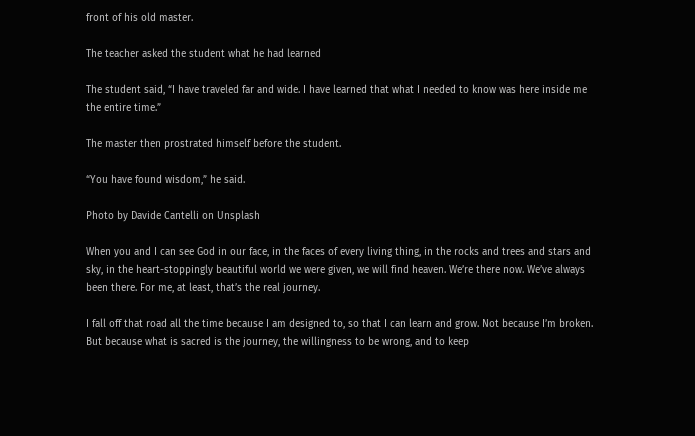front of his old master.

The teacher asked the student what he had learned

The student said, “I have traveled far and wide. I have learned that what I needed to know was here inside me the entire time.”

The master then prostrated himself before the student.

“You have found wisdom,” he said.

Photo by Davide Cantelli on Unsplash

When you and I can see God in our face, in the faces of every living thing, in the rocks and trees and stars and sky, in the heart-stoppingly beautiful world we were given, we will find heaven. We’re there now. We’ve always been there. For me, at least, that’s the real journey.

I fall off that road all the time because I am designed to, so that I can learn and grow. Not because I’m broken. But because what is sacred is the journey, the willingness to be wrong, and to keep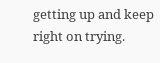getting up and keep right on trying.